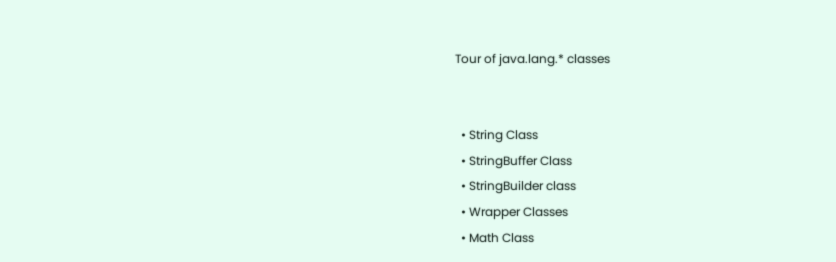Tour of java.lang.* classes


  • String Class
  • StringBuffer Class
  • StringBuilder class
  • Wrapper Classes
  • Math Class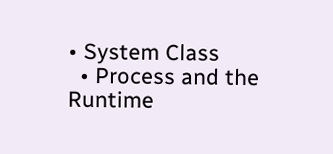• System Class
  • Process and the Runtime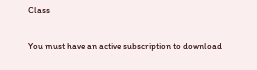Class

You must have an active subscription to download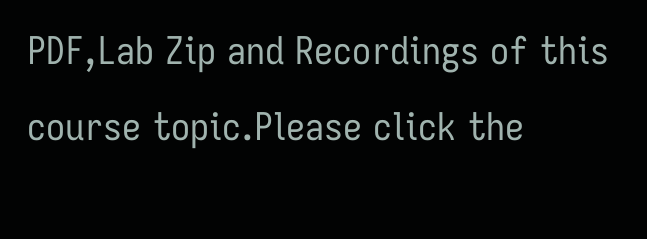PDF,Lab Zip and Recordings of this course topic.Please click the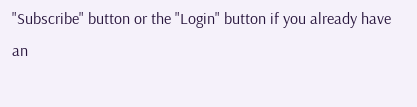"Subscribe" button or the "Login" button if you already have an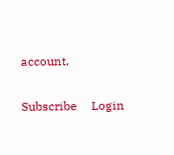account.

Subscribe     Login